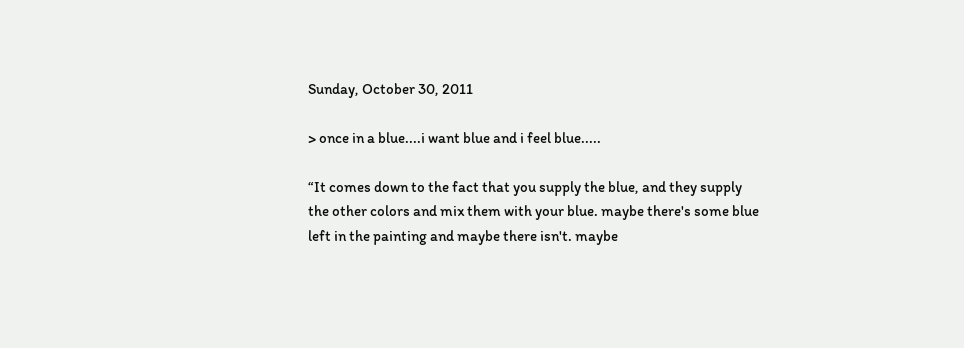Sunday, October 30, 2011

> once in a blue....i want blue and i feel blue.....

“It comes down to the fact that you supply the blue, and they supply
the other colors and mix them with your blue. maybe there's some blue
left in the painting and maybe there isn't. maybe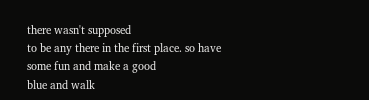there wasn't supposed
to be any there in the first place. so have some fun and make a good
blue and walk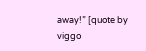away!” [quote by viggo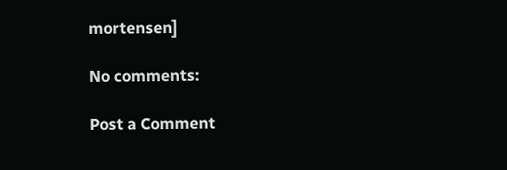mortensen]

No comments:

Post a Comment